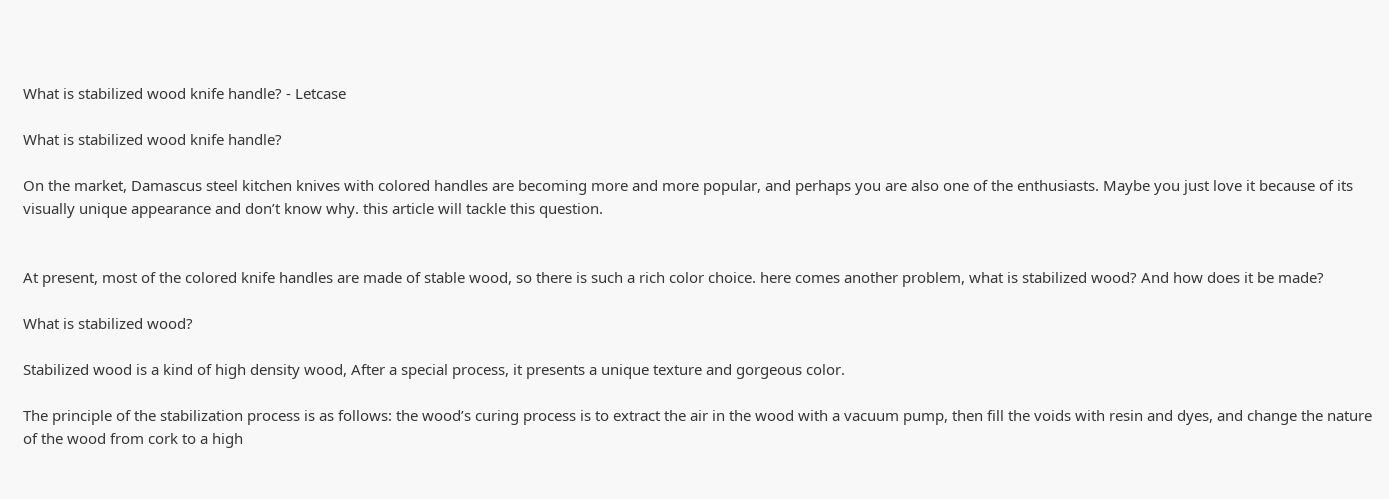What is stabilized wood knife handle? - Letcase

What is stabilized wood knife handle?

On the market, Damascus steel kitchen knives with colored handles are becoming more and more popular, and perhaps you are also one of the enthusiasts. Maybe you just love it because of its visually unique appearance and don’t know why. this article will tackle this question.


At present, most of the colored knife handles are made of stable wood, so there is such a rich color choice. here comes another problem, what is stabilized wood? And how does it be made?

What is stabilized wood?

Stabilized wood is a kind of high density wood, After a special process, it presents a unique texture and gorgeous color.

The principle of the stabilization process is as follows: the wood’s curing process is to extract the air in the wood with a vacuum pump, then fill the voids with resin and dyes, and change the nature of the wood from cork to a high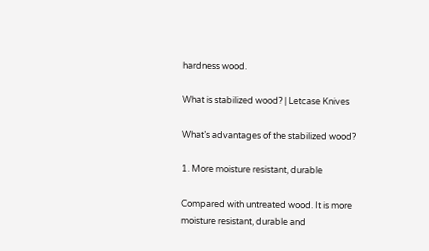hardness wood.

What is stabilized wood? | Letcase Knives

What’s advantages of the stabilized wood?

1. More moisture resistant, durable

Compared with untreated wood. It is more moisture resistant, durable and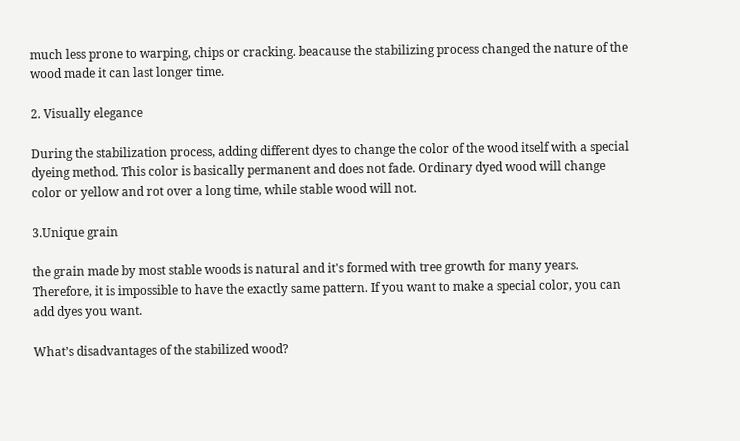much less prone to warping, chips or cracking. beacause the stabilizing process changed the nature of the wood made it can last longer time.

2. Visually elegance

During the stabilization process, adding different dyes to change the color of the wood itself with a special dyeing method. This color is basically permanent and does not fade. Ordinary dyed wood will change color or yellow and rot over a long time, while stable wood will not.

3.Unique grain

the grain made by most stable woods is natural and it's formed with tree growth for many years. Therefore, it is impossible to have the exactly same pattern. If you want to make a special color, you can add dyes you want.

What’s disadvantages of the stabilized wood?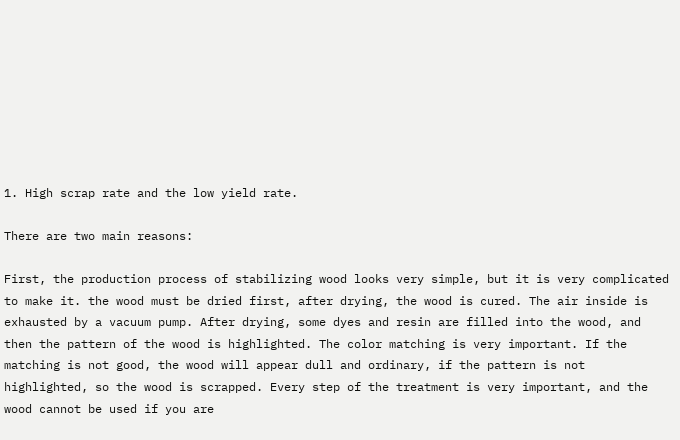1. High scrap rate and the low yield rate.

There are two main reasons:

First, the production process of stabilizing wood looks very simple, but it is very complicated to make it. the wood must be dried first, after drying, the wood is cured. The air inside is exhausted by a vacuum pump. After drying, some dyes and resin are filled into the wood, and then the pattern of the wood is highlighted. The color matching is very important. If the matching is not good, the wood will appear dull and ordinary, if the pattern is not highlighted, so the wood is scrapped. Every step of the treatment is very important, and the wood cannot be used if you are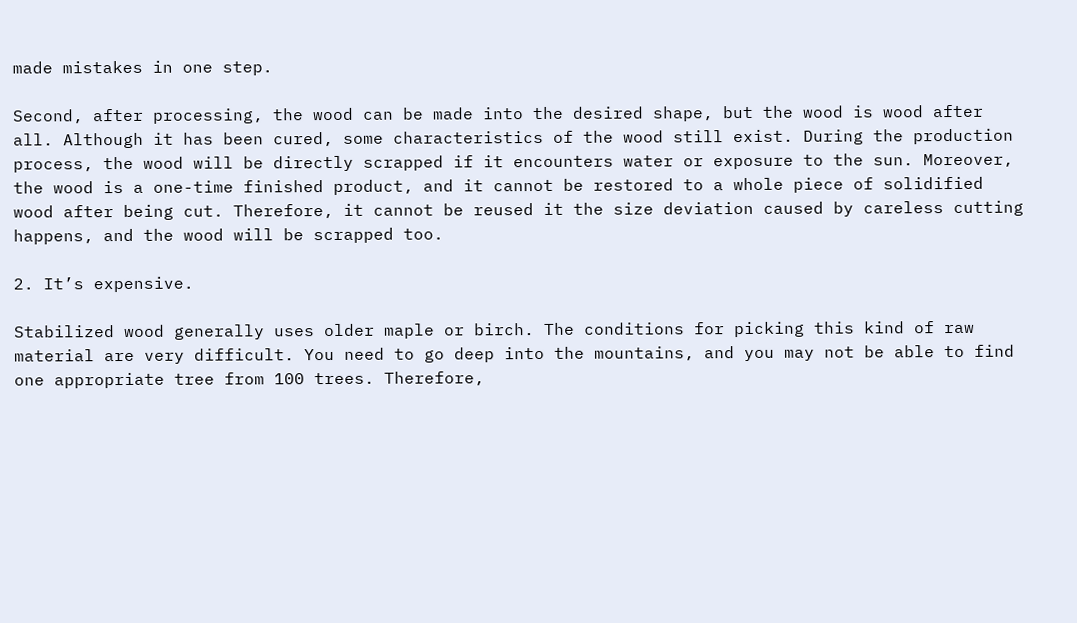made mistakes in one step.

Second, after processing, the wood can be made into the desired shape, but the wood is wood after all. Although it has been cured, some characteristics of the wood still exist. During the production process, the wood will be directly scrapped if it encounters water or exposure to the sun. Moreover, the wood is a one-time finished product, and it cannot be restored to a whole piece of solidified wood after being cut. Therefore, it cannot be reused it the size deviation caused by careless cutting happens, and the wood will be scrapped too.

2. It’s expensive.

Stabilized wood generally uses older maple or birch. The conditions for picking this kind of raw material are very difficult. You need to go deep into the mountains, and you may not be able to find one appropriate tree from 100 trees. Therefore,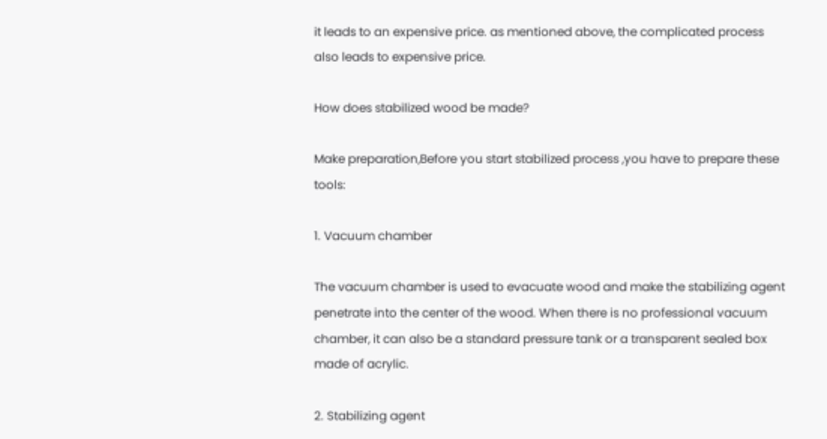it leads to an expensive price. as mentioned above, the complicated process also leads to expensive price.

How does stabilized wood be made?

Make preparation,Before you start stabilized process ,you have to prepare these tools:

1. Vacuum chamber

The vacuum chamber is used to evacuate wood and make the stabilizing agent penetrate into the center of the wood. When there is no professional vacuum chamber, it can also be a standard pressure tank or a transparent sealed box made of acrylic.

2. Stabilizing agent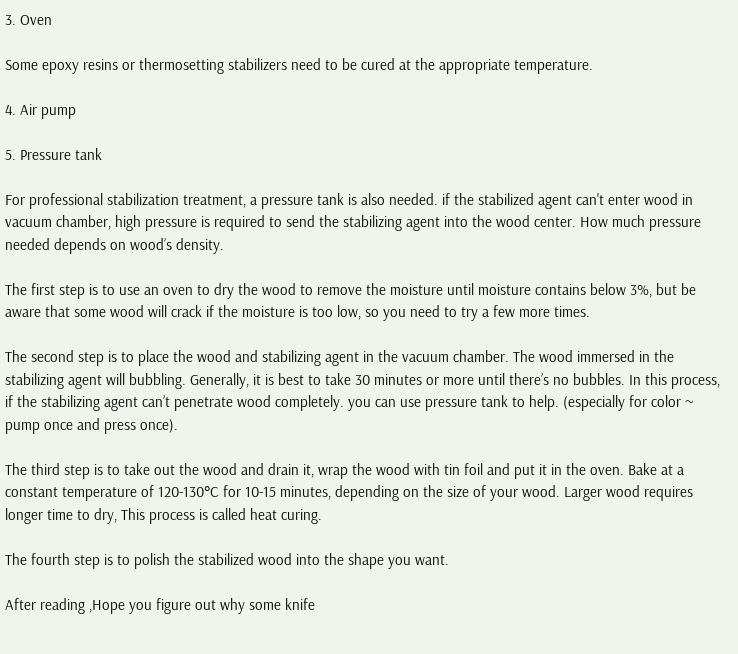3. Oven

Some epoxy resins or thermosetting stabilizers need to be cured at the appropriate temperature.

4. Air pump

5. Pressure tank

For professional stabilization treatment, a pressure tank is also needed. if the stabilized agent can't enter wood in vacuum chamber, high pressure is required to send the stabilizing agent into the wood center. How much pressure needed depends on wood’s density.

The first step is to use an oven to dry the wood to remove the moisture until moisture contains below 3%, but be aware that some wood will crack if the moisture is too low, so you need to try a few more times.

The second step is to place the wood and stabilizing agent in the vacuum chamber. The wood immersed in the stabilizing agent will bubbling. Generally, it is best to take 30 minutes or more until there’s no bubbles. In this process, if the stabilizing agent can’t penetrate wood completely. you can use pressure tank to help. (especially for color ~ pump once and press once).

The third step is to take out the wood and drain it, wrap the wood with tin foil and put it in the oven. Bake at a constant temperature of 120-130°C for 10-15 minutes, depending on the size of your wood. Larger wood requires longer time to dry, This process is called heat curing.

The fourth step is to polish the stabilized wood into the shape you want.

After reading ,Hope you figure out why some knife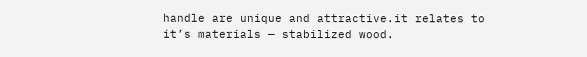handle are unique and attractive.it relates to it’s materials — stabilized wood.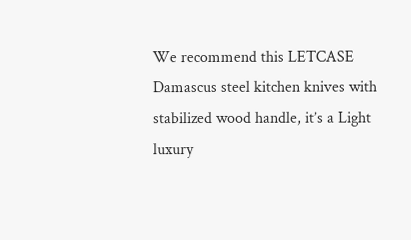We recommend this LETCASE Damascus steel kitchen knives with stabilized wood handle, it’s a Light luxury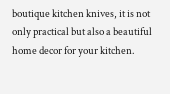boutique kitchen knives, it is not only practical but also a beautiful home decor for your kitchen.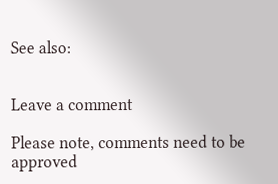See also:


Leave a comment

Please note, comments need to be approved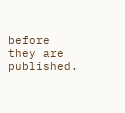before they are published.